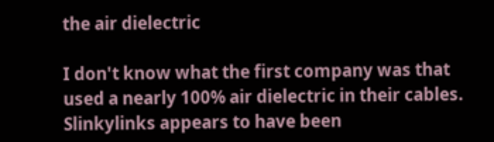the air dielectric

I don't know what the first company was that used a nearly 100% air dielectric in their cables.  Slinkylinks appears to have been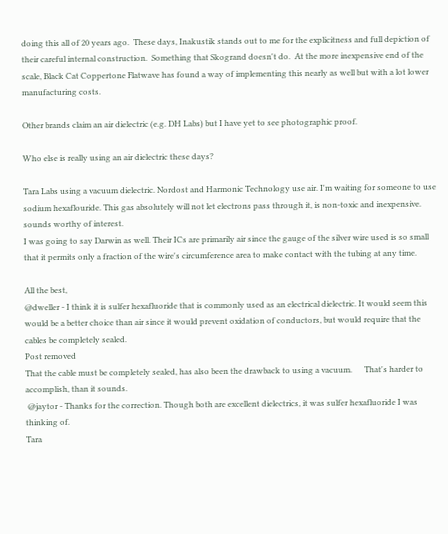doing this all of 20 years ago.  These days, Inakustik stands out to me for the explicitness and full depiction of their careful internal construction.  Something that Skogrand doesn't do.  At the more inexpensive end of the scale, Black Cat Coppertone Flatwave has found a way of implementing this nearly as well but with a lot lower manufacturing costs.

Other brands claim an air dielectric (e.g. DH Labs) but I have yet to see photographic proof.

Who else is really using an air dielectric these days?

Tara Labs using a vacuum dielectric. Nordost and Harmonic Technology use air. I'm waiting for someone to use sodium hexaflouride. This gas absolutely will not let electrons pass through it, is non-toxic and inexpensive. sounds worthy of interest.
I was going to say Darwin as well. Their ICs are primarily air since the gauge of the silver wire used is so small that it permits only a fraction of the wire's circumference area to make contact with the tubing at any time.

All the best,
@dweller - I think it is sulfer hexafluoride that is commonly used as an electrical dielectric. It would seem this would be a better choice than air since it would prevent oxidation of conductors, but would require that the cables be completely sealed.
Post removed
That the cable must be completely sealed, has also been the drawback to using a vacuum.      That's harder to accomplish, than it sounds.
 @jaytor - Thanks for the correction. Though both are excellent dielectrics, it was sulfer hexafluoride I was thinking of.
Tara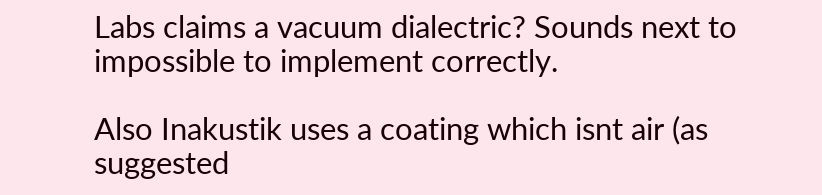Labs claims a vacuum dialectric? Sounds next to impossible to implement correctly.

Also Inakustik uses a coating which isnt air (as suggested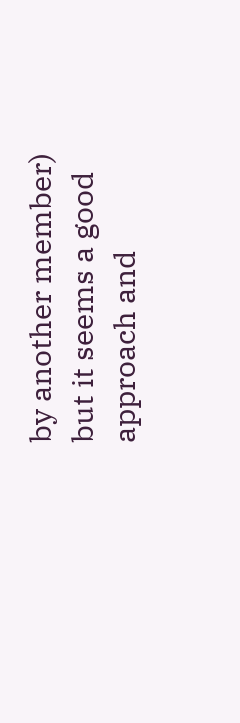by another member) but it seems a good approach and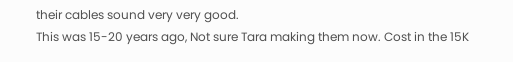their cables sound very very good.
This was 15-20 years ago, Not sure Tara making them now. Cost in the 15K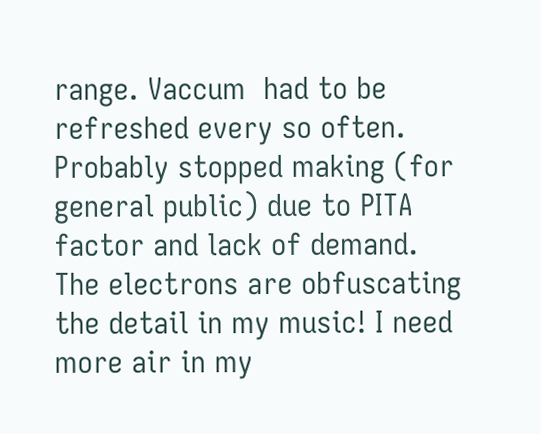range. Vaccum  had to be refreshed every so often. Probably stopped making (for general public) due to PITA factor and lack of demand.
The electrons are obfuscating the detail in my music! I need more air in my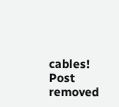cables!
Post removed